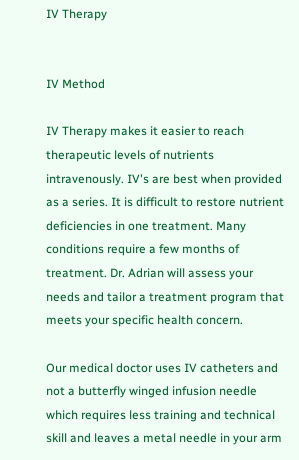IV Therapy


IV Method

IV Therapy makes it easier to reach therapeutic levels of nutrients intravenously. IV's are best when provided as a series. It is difficult to restore nutrient deficiencies in one treatment. Many conditions require a few months of treatment. Dr. Adrian will assess your needs and tailor a treatment program that meets your specific health concern.

Our medical doctor uses IV catheters and not a butterfly winged infusion needle which requires less training and technical skill and leaves a metal needle in your arm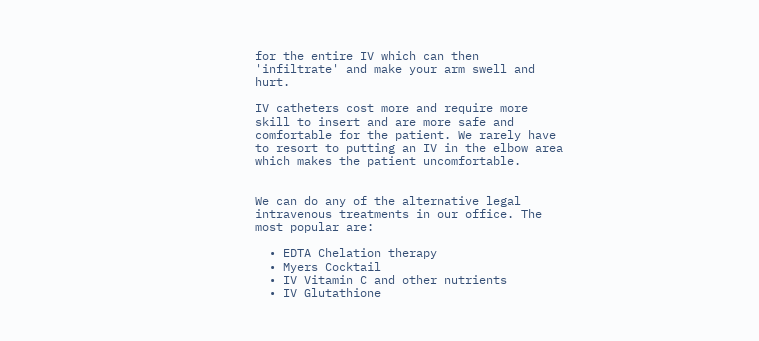for the entire IV which can then 'infiltrate' and make your arm swell and hurt.

IV catheters cost more and require more skill to insert and are more safe and comfortable for the patient. We rarely have to resort to putting an IV in the elbow area which makes the patient uncomfortable.


We can do any of the alternative legal intravenous treatments in our office. The most popular are:

  • EDTA Chelation therapy
  • Myers Cocktail
  • IV Vitamin C and other nutrients
  • IV Glutathione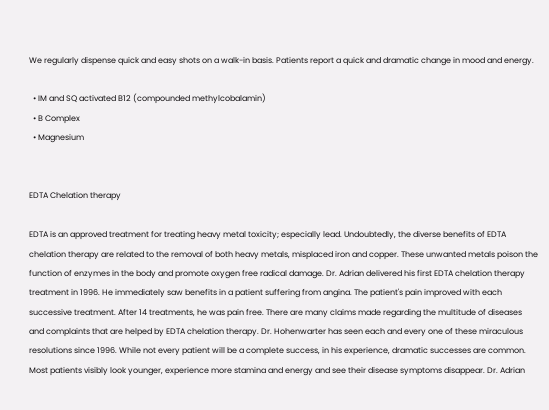We regularly dispense quick and easy shots on a walk-in basis. Patients report a quick and dramatic change in mood and energy.

  • IM and SQ activated B12 (compounded methylcobalamin)
  • B Complex
  • Magnesium


EDTA Chelation therapy

EDTA is an approved treatment for treating heavy metal toxicity; especially lead. Undoubtedly, the diverse benefits of EDTA chelation therapy are related to the removal of both heavy metals, misplaced iron and copper. These unwanted metals poison the function of enzymes in the body and promote oxygen free radical damage. Dr. Adrian delivered his first EDTA chelation therapy treatment in 1996. He immediately saw benefits in a patient suffering from angina. The patient's pain improved with each successive treatment. After 14 treatments, he was pain free. There are many claims made regarding the multitude of diseases and complaints that are helped by EDTA chelation therapy. Dr. Hohenwarter has seen each and every one of these miraculous resolutions since 1996. While not every patient will be a complete success, in his experience, dramatic successes are common. Most patients visibly look younger, experience more stamina and energy and see their disease symptoms disappear. Dr. Adrian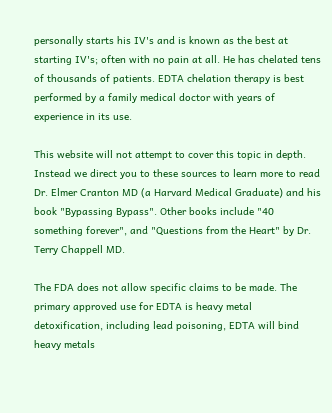personally starts his IV's and is known as the best at starting IV's; often with no pain at all. He has chelated tens of thousands of patients. EDTA chelation therapy is best performed by a family medical doctor with years of experience in its use.

This website will not attempt to cover this topic in depth. Instead we direct you to these sources to learn more to read Dr. Elmer Cranton MD (a Harvard Medical Graduate) and his book "Bypassing Bypass". Other books include "40 something forever", and "Questions from the Heart" by Dr. Terry Chappell MD.

The FDA does not allow specific claims to be made. The primary approved use for EDTA is heavy metal detoxification, including lead poisoning, EDTA will bind heavy metals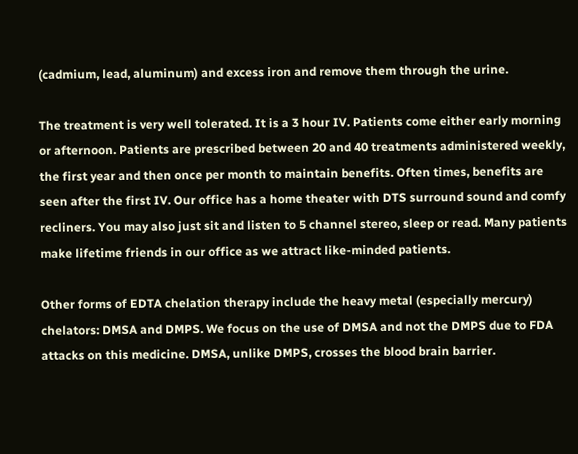(cadmium, lead, aluminum) and excess iron and remove them through the urine.

The treatment is very well tolerated. It is a 3 hour IV. Patients come either early morning or afternoon. Patients are prescribed between 20 and 40 treatments administered weekly, the first year and then once per month to maintain benefits. Often times, benefits are seen after the first IV. Our office has a home theater with DTS surround sound and comfy recliners. You may also just sit and listen to 5 channel stereo, sleep or read. Many patients make lifetime friends in our office as we attract like-minded patients.

Other forms of EDTA chelation therapy include the heavy metal (especially mercury) chelators: DMSA and DMPS. We focus on the use of DMSA and not the DMPS due to FDA attacks on this medicine. DMSA, unlike DMPS, crosses the blood brain barrier.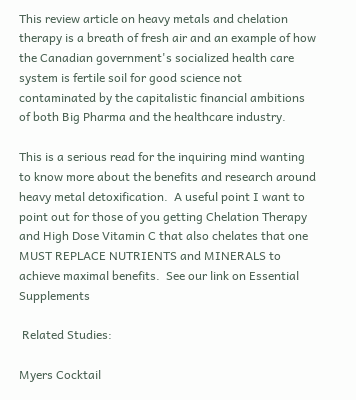This review article on heavy metals and chelation therapy is a breath of fresh air and an example of how the Canadian government's socialized health care system is fertile soil for good science not contaminated by the capitalistic financial ambitions of both Big Pharma and the healthcare industry.

This is a serious read for the inquiring mind wanting to know more about the benefits and research around heavy metal detoxification.  A useful point I want to point out for those of you getting Chelation Therapy and High Dose Vitamin C that also chelates that one MUST REPLACE NUTRIENTS and MINERALS to achieve maximal benefits.  See our link on Essential Supplements

 Related Studies:

Myers Cocktail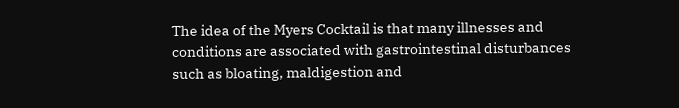The idea of the Myers Cocktail is that many illnesses and conditions are associated with gastrointestinal disturbances such as bloating, maldigestion and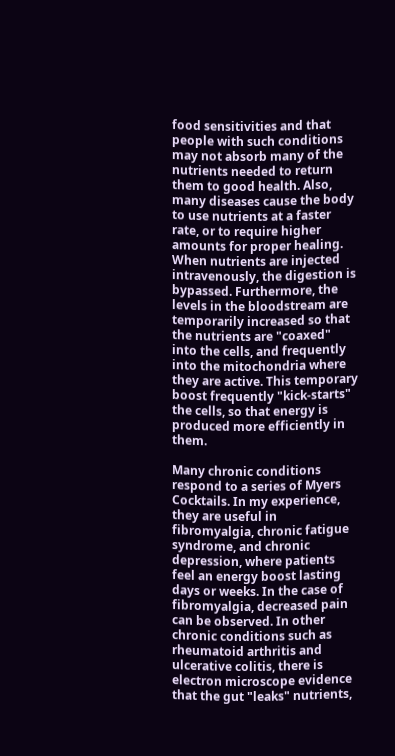food sensitivities and that people with such conditions may not absorb many of the nutrients needed to return them to good health. Also, many diseases cause the body to use nutrients at a faster rate, or to require higher amounts for proper healing. When nutrients are injected intravenously, the digestion is bypassed. Furthermore, the levels in the bloodstream are temporarily increased so that the nutrients are "coaxed" into the cells, and frequently into the mitochondria where they are active. This temporary boost frequently "kick-starts" the cells, so that energy is produced more efficiently in them.

Many chronic conditions respond to a series of Myers Cocktails. In my experience, they are useful in fibromyalgia, chronic fatigue syndrome, and chronic depression, where patients feel an energy boost lasting days or weeks. In the case of fibromyalgia, decreased pain can be observed. In other chronic conditions such as rheumatoid arthritis and ulcerative colitis, there is electron microscope evidence that the gut "leaks" nutrients,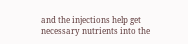and the injections help get necessary nutrients into the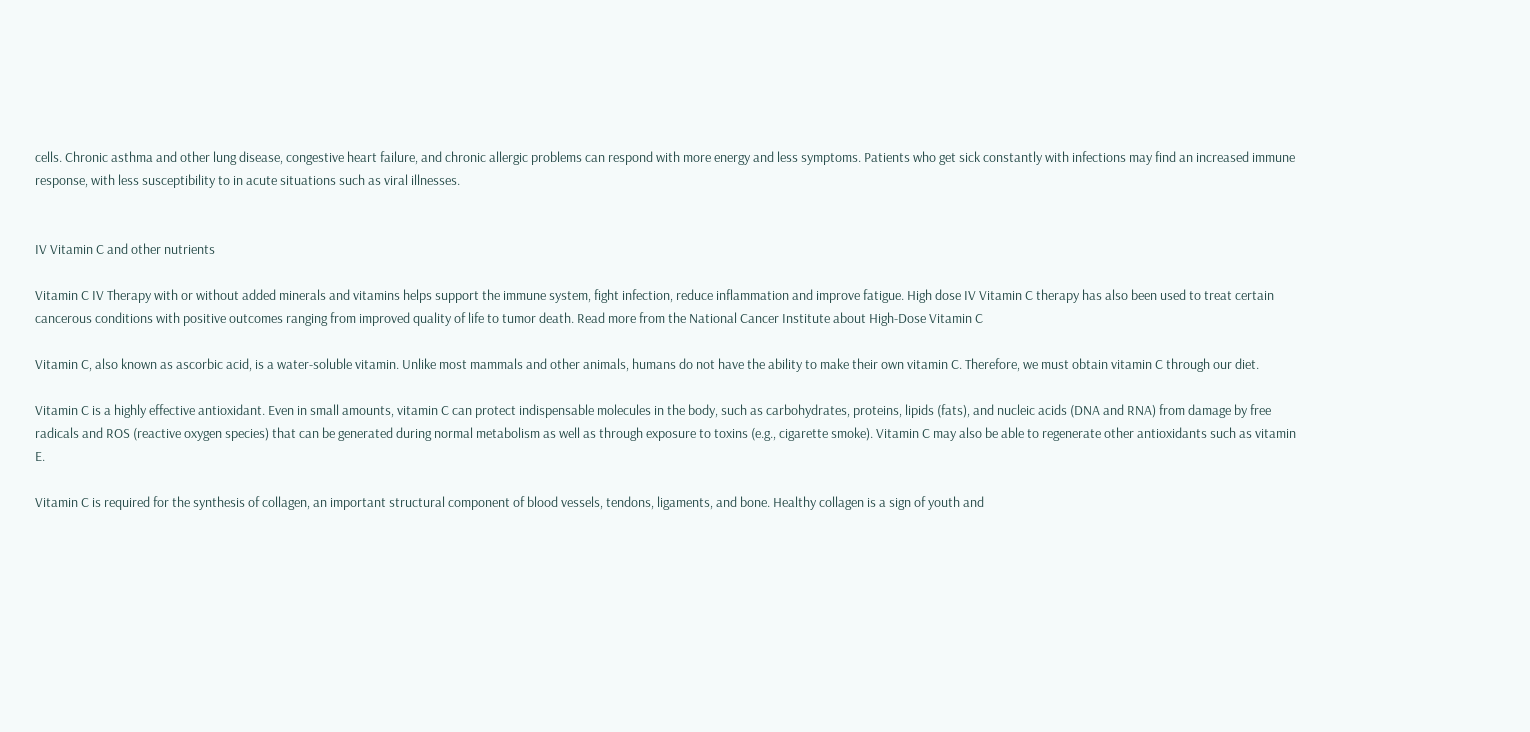cells. Chronic asthma and other lung disease, congestive heart failure, and chronic allergic problems can respond with more energy and less symptoms. Patients who get sick constantly with infections may find an increased immune response, with less susceptibility to in acute situations such as viral illnesses.


IV Vitamin C and other nutrients

Vitamin C IV Therapy with or without added minerals and vitamins helps support the immune system, fight infection, reduce inflammation and improve fatigue. High dose IV Vitamin C therapy has also been used to treat certain cancerous conditions with positive outcomes ranging from improved quality of life to tumor death. Read more from the National Cancer Institute about High-Dose Vitamin C

Vitamin C, also known as ascorbic acid, is a water-soluble vitamin. Unlike most mammals and other animals, humans do not have the ability to make their own vitamin C. Therefore, we must obtain vitamin C through our diet.

Vitamin C is a highly effective antioxidant. Even in small amounts, vitamin C can protect indispensable molecules in the body, such as carbohydrates, proteins, lipids (fats), and nucleic acids (DNA and RNA) from damage by free radicals and ROS (reactive oxygen species) that can be generated during normal metabolism as well as through exposure to toxins (e.g., cigarette smoke). Vitamin C may also be able to regenerate other antioxidants such as vitamin E.

Vitamin C is required for the synthesis of collagen, an important structural component of blood vessels, tendons, ligaments, and bone. Healthy collagen is a sign of youth and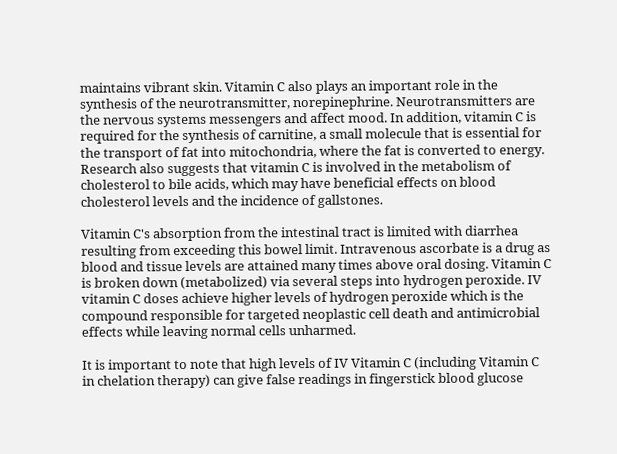maintains vibrant skin. Vitamin C also plays an important role in the synthesis of the neurotransmitter, norepinephrine. Neurotransmitters are the nervous systems messengers and affect mood. In addition, vitamin C is required for the synthesis of carnitine, a small molecule that is essential for the transport of fat into mitochondria, where the fat is converted to energy. Research also suggests that vitamin C is involved in the metabolism of cholesterol to bile acids, which may have beneficial effects on blood cholesterol levels and the incidence of gallstones.

Vitamin C's absorption from the intestinal tract is limited with diarrhea resulting from exceeding this bowel limit. Intravenous ascorbate is a drug as blood and tissue levels are attained many times above oral dosing. Vitamin C is broken down (metabolized) via several steps into hydrogen peroxide. IV vitamin C doses achieve higher levels of hydrogen peroxide which is the compound responsible for targeted neoplastic cell death and antimicrobial effects while leaving normal cells unharmed.

It is important to note that high levels of IV Vitamin C (including Vitamin C in chelation therapy) can give false readings in fingerstick blood glucose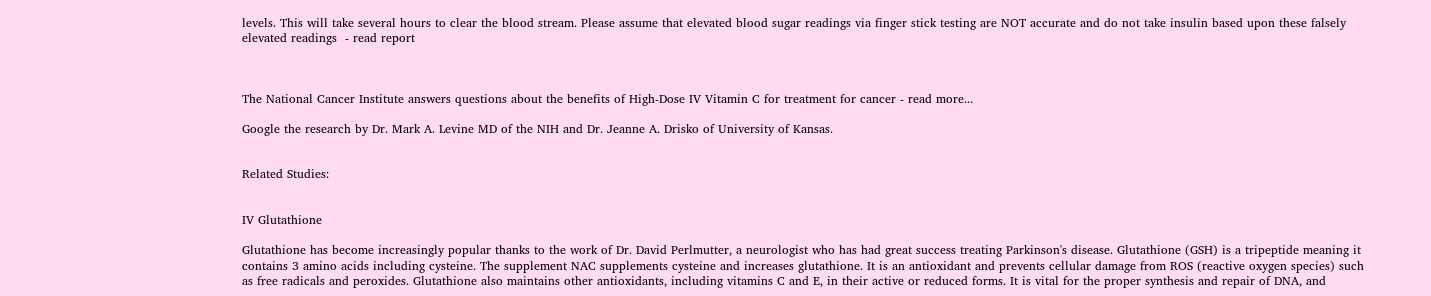levels. This will take several hours to clear the blood stream. Please assume that elevated blood sugar readings via finger stick testing are NOT accurate and do not take insulin based upon these falsely elevated readings  - read report



The National Cancer Institute answers questions about the benefits of High-Dose IV Vitamin C for treatment for cancer - read more...

Google the research by Dr. Mark A. Levine MD of the NIH and Dr. Jeanne A. Drisko of University of Kansas.


Related Studies:


IV Glutathione

Glutathione has become increasingly popular thanks to the work of Dr. David Perlmutter, a neurologist who has had great success treating Parkinson's disease. Glutathione (GSH) is a tripeptide meaning it contains 3 amino acids including cysteine. The supplement NAC supplements cysteine and increases glutathione. It is an antioxidant and prevents cellular damage from ROS (reactive oxygen species) such as free radicals and peroxides. Glutathione also maintains other antioxidants, including vitamins C and E, in their active or reduced forms. It is vital for the proper synthesis and repair of DNA, and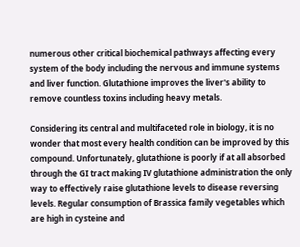numerous other critical biochemical pathways affecting every system of the body including the nervous and immune systems and liver function. Glutathione improves the liver's ability to remove countless toxins including heavy metals.

Considering its central and multifaceted role in biology, it is no wonder that most every health condition can be improved by this compound. Unfortunately, glutathione is poorly if at all absorbed through the GI tract making IV glutathione administration the only way to effectively raise glutathione levels to disease reversing levels. Regular consumption of Brassica family vegetables which are high in cysteine and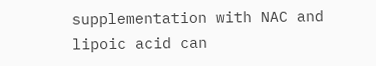supplementation with NAC and lipoic acid can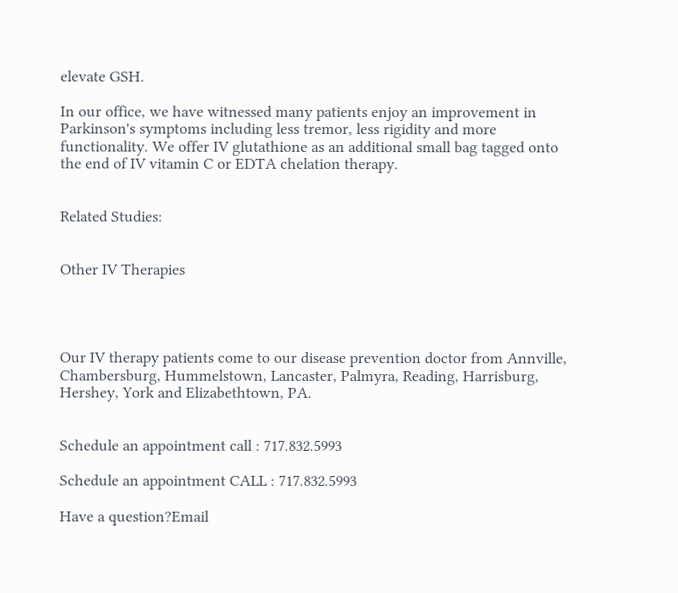elevate GSH.

In our office, we have witnessed many patients enjoy an improvement in Parkinson's symptoms including less tremor, less rigidity and more functionality. We offer IV glutathione as an additional small bag tagged onto the end of IV vitamin C or EDTA chelation therapy.


Related Studies:


Other IV Therapies




Our IV therapy patients come to our disease prevention doctor from Annville, Chambersburg, Hummelstown, Lancaster, Palmyra, Reading, Harrisburg, Hershey, York and Elizabethtown, PA.


Schedule an appointment call : 717.832.5993

Schedule an appointment CALL : 717.832.5993

Have a question?Email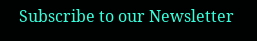Subscribe to our Newsletter